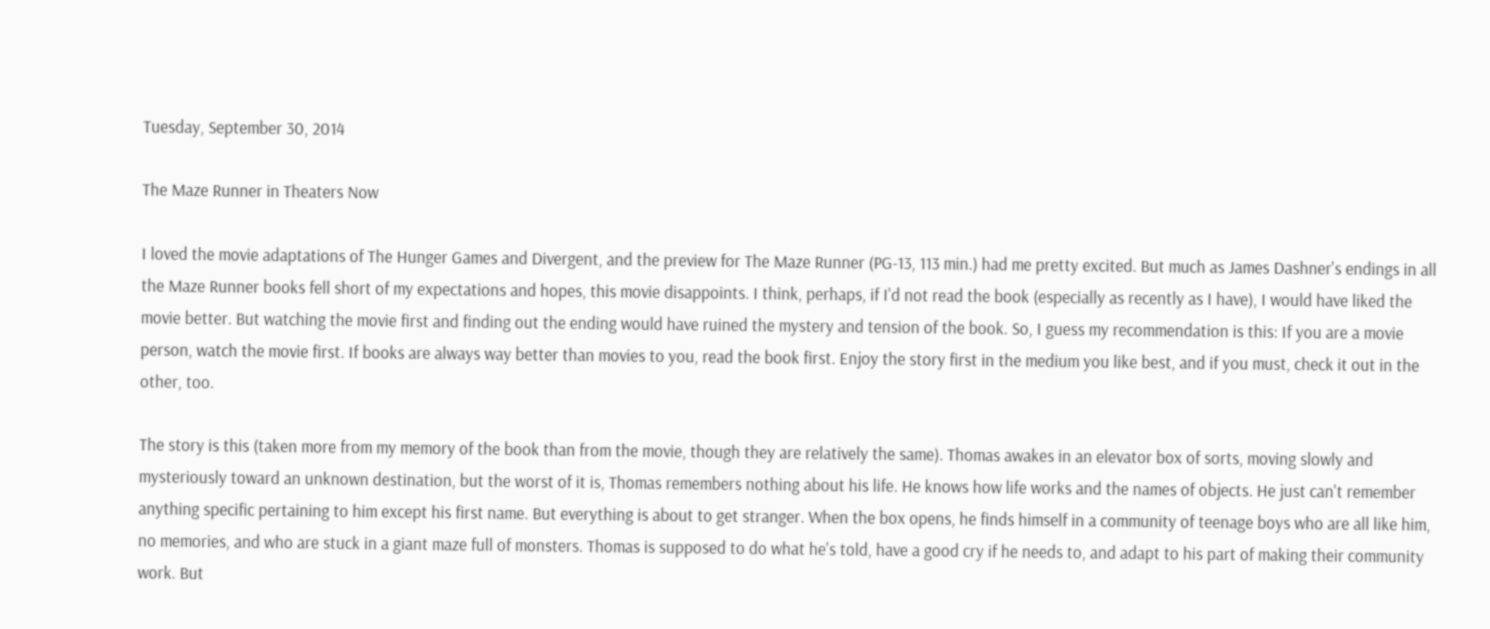Tuesday, September 30, 2014

The Maze Runner in Theaters Now

I loved the movie adaptations of The Hunger Games and Divergent, and the preview for The Maze Runner (PG-13, 113 min.) had me pretty excited. But much as James Dashner's endings in all the Maze Runner books fell short of my expectations and hopes, this movie disappoints. I think, perhaps, if I'd not read the book (especially as recently as I have), I would have liked the movie better. But watching the movie first and finding out the ending would have ruined the mystery and tension of the book. So, I guess my recommendation is this: If you are a movie person, watch the movie first. If books are always way better than movies to you, read the book first. Enjoy the story first in the medium you like best, and if you must, check it out in the other, too.

The story is this (taken more from my memory of the book than from the movie, though they are relatively the same). Thomas awakes in an elevator box of sorts, moving slowly and mysteriously toward an unknown destination, but the worst of it is, Thomas remembers nothing about his life. He knows how life works and the names of objects. He just can't remember anything specific pertaining to him except his first name. But everything is about to get stranger. When the box opens, he finds himself in a community of teenage boys who are all like him, no memories, and who are stuck in a giant maze full of monsters. Thomas is supposed to do what he's told, have a good cry if he needs to, and adapt to his part of making their community work. But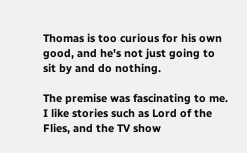Thomas is too curious for his own good, and he's not just going to sit by and do nothing.

The premise was fascinating to me. I like stories such as Lord of the Flies, and the TV show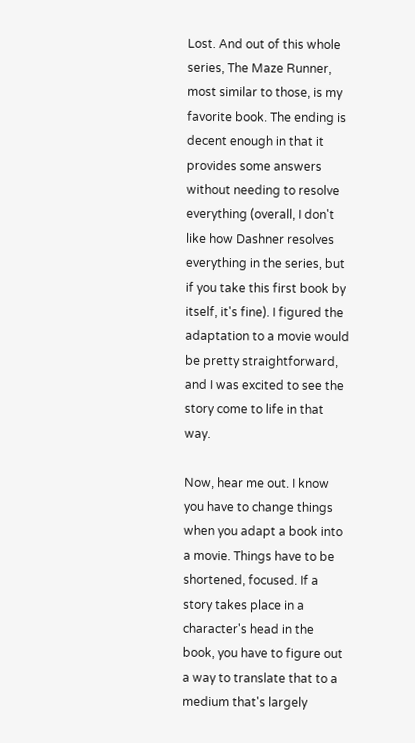Lost. And out of this whole series, The Maze Runner, most similar to those, is my favorite book. The ending is decent enough in that it provides some answers without needing to resolve everything (overall, I don't like how Dashner resolves everything in the series, but if you take this first book by itself, it's fine). I figured the adaptation to a movie would be pretty straightforward, and I was excited to see the story come to life in that way.

Now, hear me out. I know you have to change things when you adapt a book into a movie. Things have to be shortened, focused. If a story takes place in a character's head in the book, you have to figure out a way to translate that to a medium that's largely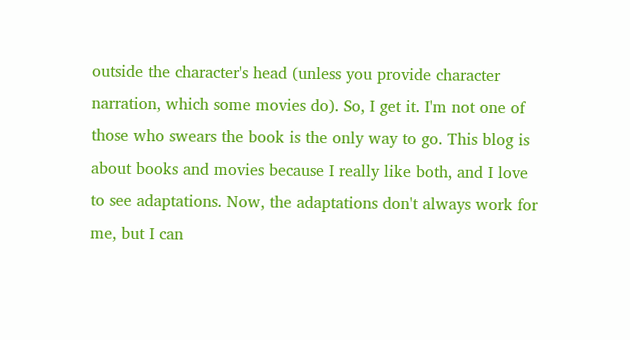outside the character's head (unless you provide character narration, which some movies do). So, I get it. I'm not one of those who swears the book is the only way to go. This blog is about books and movies because I really like both, and I love to see adaptations. Now, the adaptations don't always work for me, but I can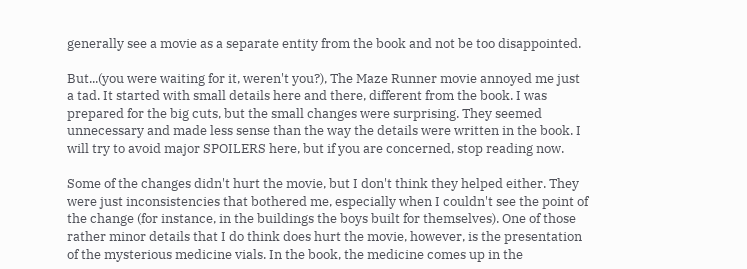generally see a movie as a separate entity from the book and not be too disappointed.

But...(you were waiting for it, weren't you?), The Maze Runner movie annoyed me just a tad. It started with small details here and there, different from the book. I was prepared for the big cuts, but the small changes were surprising. They seemed unnecessary and made less sense than the way the details were written in the book. I will try to avoid major SPOILERS here, but if you are concerned, stop reading now.

Some of the changes didn't hurt the movie, but I don't think they helped either. They were just inconsistencies that bothered me, especially when I couldn't see the point of the change (for instance, in the buildings the boys built for themselves). One of those rather minor details that I do think does hurt the movie, however, is the presentation of the mysterious medicine vials. In the book, the medicine comes up in the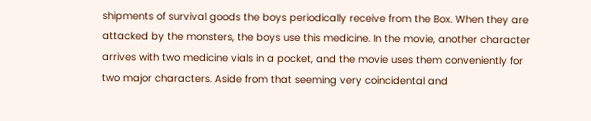shipments of survival goods the boys periodically receive from the Box. When they are attacked by the monsters, the boys use this medicine. In the movie, another character arrives with two medicine vials in a pocket, and the movie uses them conveniently for two major characters. Aside from that seeming very coincidental and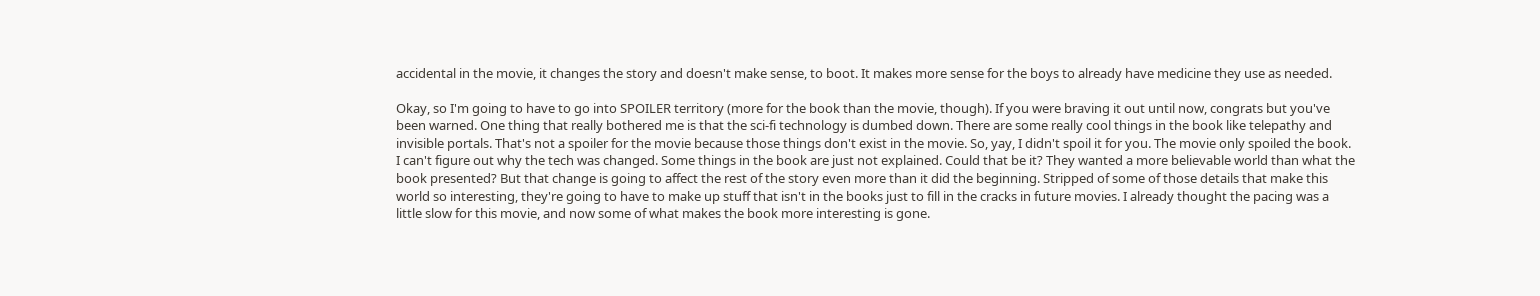accidental in the movie, it changes the story and doesn't make sense, to boot. It makes more sense for the boys to already have medicine they use as needed.

Okay, so I'm going to have to go into SPOILER territory (more for the book than the movie, though). If you were braving it out until now, congrats but you've been warned. One thing that really bothered me is that the sci-fi technology is dumbed down. There are some really cool things in the book like telepathy and invisible portals. That's not a spoiler for the movie because those things don't exist in the movie. So, yay, I didn't spoil it for you. The movie only spoiled the book. I can't figure out why the tech was changed. Some things in the book are just not explained. Could that be it? They wanted a more believable world than what the book presented? But that change is going to affect the rest of the story even more than it did the beginning. Stripped of some of those details that make this world so interesting, they're going to have to make up stuff that isn't in the books just to fill in the cracks in future movies. I already thought the pacing was a little slow for this movie, and now some of what makes the book more interesting is gone.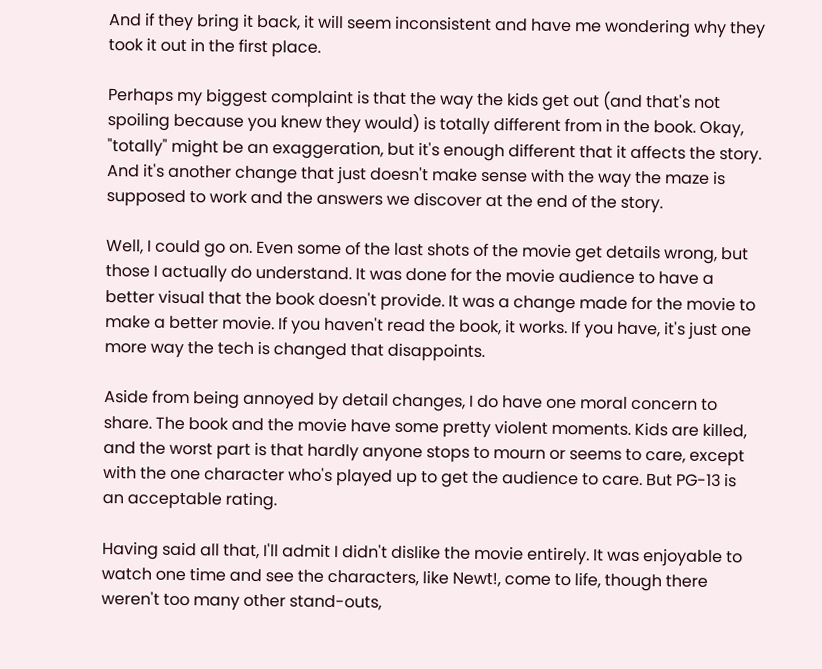And if they bring it back, it will seem inconsistent and have me wondering why they took it out in the first place.

Perhaps my biggest complaint is that the way the kids get out (and that's not spoiling because you knew they would) is totally different from in the book. Okay, "totally" might be an exaggeration, but it's enough different that it affects the story. And it's another change that just doesn't make sense with the way the maze is supposed to work and the answers we discover at the end of the story.

Well, I could go on. Even some of the last shots of the movie get details wrong, but those I actually do understand. It was done for the movie audience to have a better visual that the book doesn't provide. It was a change made for the movie to make a better movie. If you haven't read the book, it works. If you have, it's just one more way the tech is changed that disappoints.

Aside from being annoyed by detail changes, I do have one moral concern to share. The book and the movie have some pretty violent moments. Kids are killed, and the worst part is that hardly anyone stops to mourn or seems to care, except with the one character who's played up to get the audience to care. But PG-13 is an acceptable rating.

Having said all that, I'll admit I didn't dislike the movie entirely. It was enjoyable to watch one time and see the characters, like Newt!, come to life, though there weren't too many other stand-outs,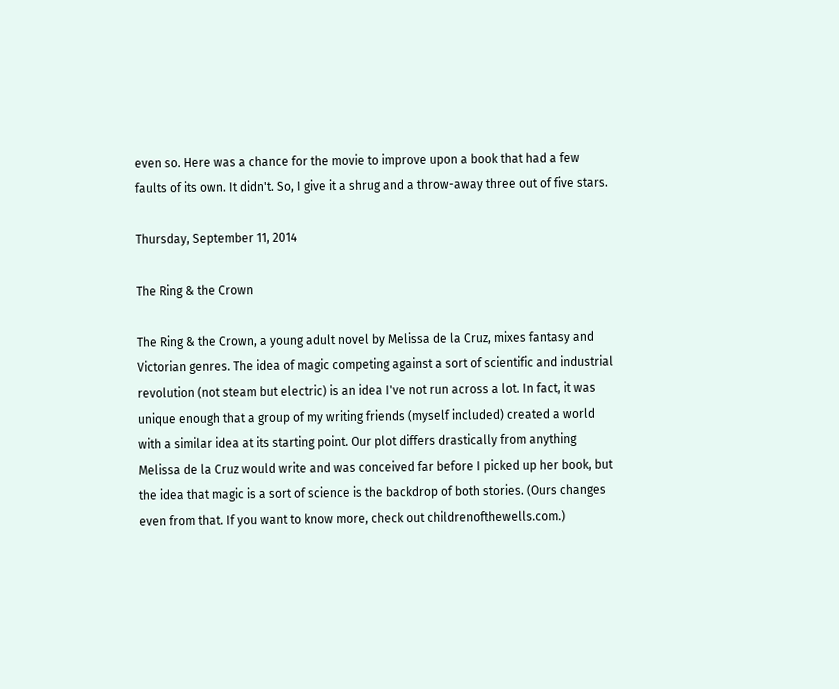even so. Here was a chance for the movie to improve upon a book that had a few faults of its own. It didn't. So, I give it a shrug and a throw-away three out of five stars.

Thursday, September 11, 2014

The Ring & the Crown

The Ring & the Crown, a young adult novel by Melissa de la Cruz, mixes fantasy and Victorian genres. The idea of magic competing against a sort of scientific and industrial revolution (not steam but electric) is an idea I've not run across a lot. In fact, it was unique enough that a group of my writing friends (myself included) created a world with a similar idea at its starting point. Our plot differs drastically from anything Melissa de la Cruz would write and was conceived far before I picked up her book, but the idea that magic is a sort of science is the backdrop of both stories. (Ours changes even from that. If you want to know more, check out childrenofthewells.com.)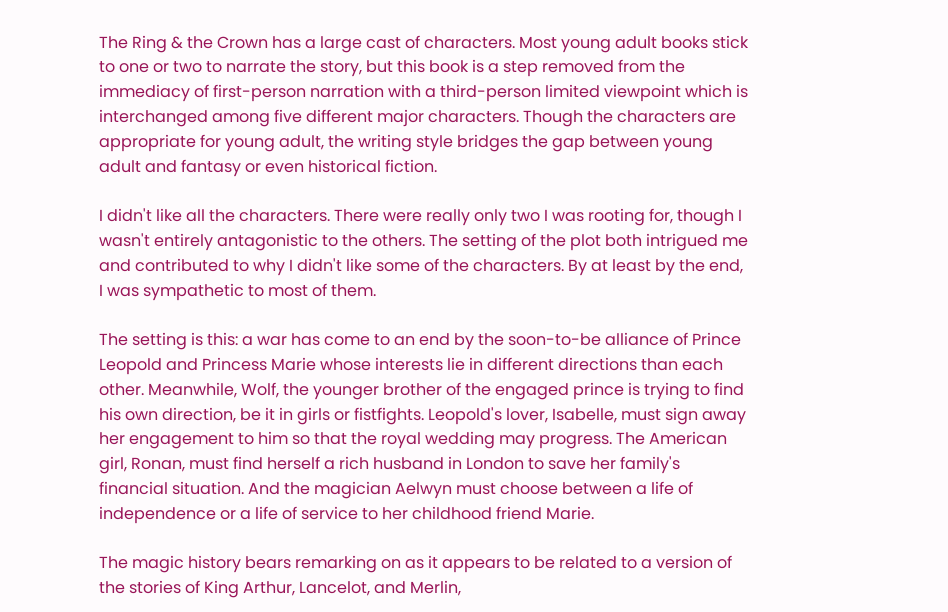The Ring & the Crown has a large cast of characters. Most young adult books stick to one or two to narrate the story, but this book is a step removed from the immediacy of first-person narration with a third-person limited viewpoint which is interchanged among five different major characters. Though the characters are appropriate for young adult, the writing style bridges the gap between young adult and fantasy or even historical fiction.

I didn't like all the characters. There were really only two I was rooting for, though I wasn't entirely antagonistic to the others. The setting of the plot both intrigued me and contributed to why I didn't like some of the characters. By at least by the end, I was sympathetic to most of them.

The setting is this: a war has come to an end by the soon-to-be alliance of Prince Leopold and Princess Marie whose interests lie in different directions than each other. Meanwhile, Wolf, the younger brother of the engaged prince is trying to find his own direction, be it in girls or fistfights. Leopold's lover, Isabelle, must sign away her engagement to him so that the royal wedding may progress. The American girl, Ronan, must find herself a rich husband in London to save her family's financial situation. And the magician Aelwyn must choose between a life of independence or a life of service to her childhood friend Marie.

The magic history bears remarking on as it appears to be related to a version of the stories of King Arthur, Lancelot, and Merlin,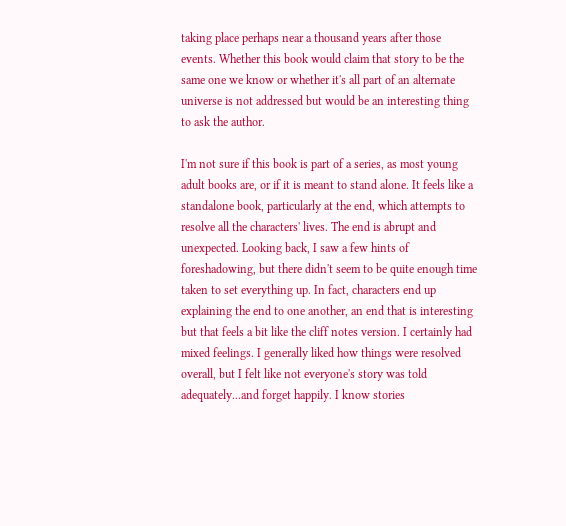taking place perhaps near a thousand years after those events. Whether this book would claim that story to be the same one we know or whether it's all part of an alternate universe is not addressed but would be an interesting thing to ask the author.

I'm not sure if this book is part of a series, as most young adult books are, or if it is meant to stand alone. It feels like a standalone book, particularly at the end, which attempts to resolve all the characters' lives. The end is abrupt and unexpected. Looking back, I saw a few hints of foreshadowing, but there didn't seem to be quite enough time taken to set everything up. In fact, characters end up explaining the end to one another, an end that is interesting but that feels a bit like the cliff notes version. I certainly had mixed feelings. I generally liked how things were resolved overall, but I felt like not everyone's story was told adequately...and forget happily. I know stories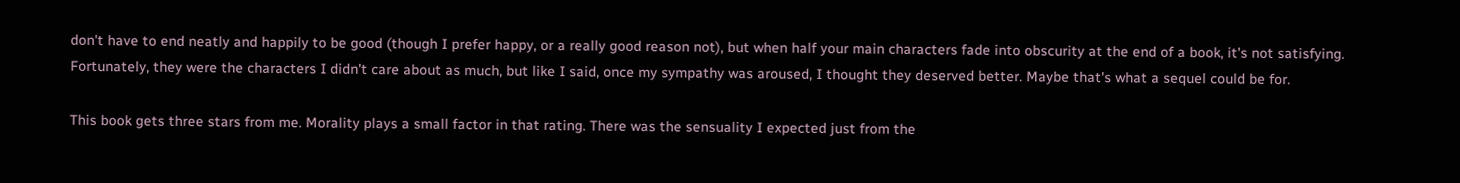don't have to end neatly and happily to be good (though I prefer happy, or a really good reason not), but when half your main characters fade into obscurity at the end of a book, it's not satisfying. Fortunately, they were the characters I didn't care about as much, but like I said, once my sympathy was aroused, I thought they deserved better. Maybe that's what a sequel could be for.

This book gets three stars from me. Morality plays a small factor in that rating. There was the sensuality I expected just from the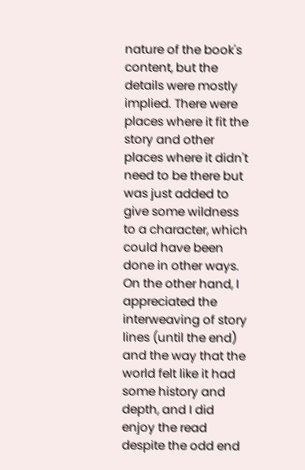nature of the book's content, but the details were mostly implied. There were places where it fit the story and other places where it didn't need to be there but was just added to give some wildness to a character, which could have been done in other ways. On the other hand, I appreciated the interweaving of story lines (until the end) and the way that the world felt like it had some history and depth, and I did enjoy the read despite the odd end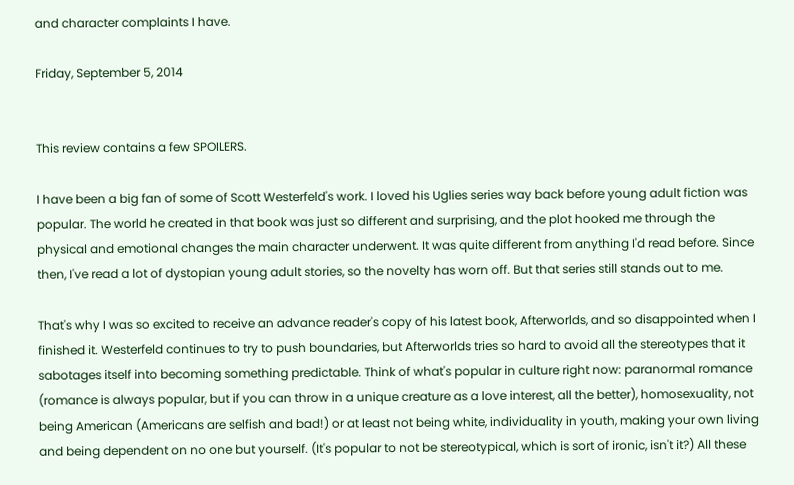and character complaints I have.

Friday, September 5, 2014


This review contains a few SPOILERS.

I have been a big fan of some of Scott Westerfeld's work. I loved his Uglies series way back before young adult fiction was popular. The world he created in that book was just so different and surprising, and the plot hooked me through the physical and emotional changes the main character underwent. It was quite different from anything I'd read before. Since then, I've read a lot of dystopian young adult stories, so the novelty has worn off. But that series still stands out to me.

That's why I was so excited to receive an advance reader's copy of his latest book, Afterworlds, and so disappointed when I finished it. Westerfeld continues to try to push boundaries, but Afterworlds tries so hard to avoid all the stereotypes that it sabotages itself into becoming something predictable. Think of what's popular in culture right now: paranormal romance (romance is always popular, but if you can throw in a unique creature as a love interest, all the better), homosexuality, not being American (Americans are selfish and bad!) or at least not being white, individuality in youth, making your own living and being dependent on no one but yourself. (It's popular to not be stereotypical, which is sort of ironic, isn't it?) All these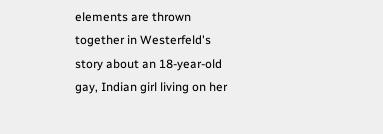elements are thrown together in Westerfeld's story about an 18-year-old gay, Indian girl living on her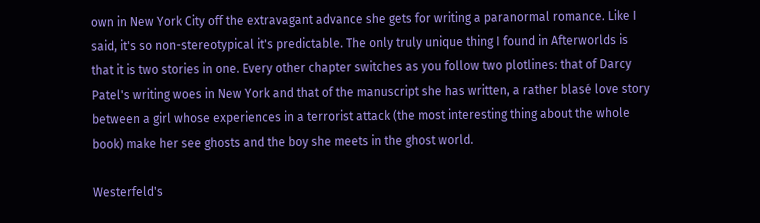own in New York City off the extravagant advance she gets for writing a paranormal romance. Like I said, it's so non-stereotypical it's predictable. The only truly unique thing I found in Afterworlds is that it is two stories in one. Every other chapter switches as you follow two plotlines: that of Darcy Patel's writing woes in New York and that of the manuscript she has written, a rather blasé love story between a girl whose experiences in a terrorist attack (the most interesting thing about the whole book) make her see ghosts and the boy she meets in the ghost world.

Westerfeld's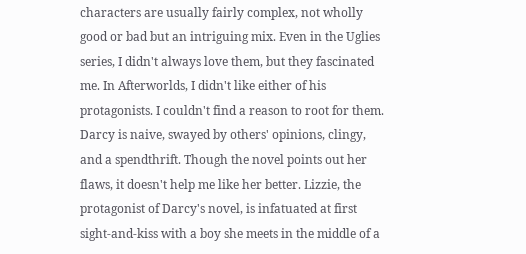characters are usually fairly complex, not wholly good or bad but an intriguing mix. Even in the Uglies series, I didn't always love them, but they fascinated me. In Afterworlds, I didn't like either of his protagonists. I couldn't find a reason to root for them. Darcy is naive, swayed by others' opinions, clingy, and a spendthrift. Though the novel points out her flaws, it doesn't help me like her better. Lizzie, the protagonist of Darcy's novel, is infatuated at first sight-and-kiss with a boy she meets in the middle of a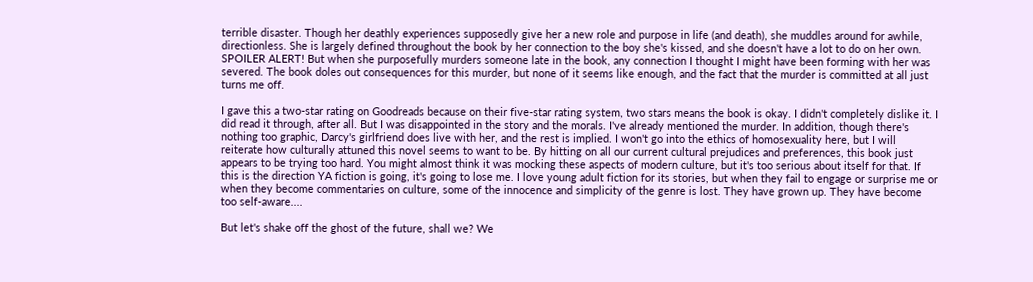terrible disaster. Though her deathly experiences supposedly give her a new role and purpose in life (and death), she muddles around for awhile, directionless. She is largely defined throughout the book by her connection to the boy she's kissed, and she doesn't have a lot to do on her own. SPOILER ALERT! But when she purposefully murders someone late in the book, any connection I thought I might have been forming with her was severed. The book doles out consequences for this murder, but none of it seems like enough, and the fact that the murder is committed at all just turns me off.

I gave this a two-star rating on Goodreads because on their five-star rating system, two stars means the book is okay. I didn't completely dislike it. I did read it through, after all. But I was disappointed in the story and the morals. I've already mentioned the murder. In addition, though there's nothing too graphic, Darcy's girlfriend does live with her, and the rest is implied. I won't go into the ethics of homosexuality here, but I will reiterate how culturally attuned this novel seems to want to be. By hitting on all our current cultural prejudices and preferences, this book just appears to be trying too hard. You might almost think it was mocking these aspects of modern culture, but it's too serious about itself for that. If this is the direction YA fiction is going, it's going to lose me. I love young adult fiction for its stories, but when they fail to engage or surprise me or when they become commentaries on culture, some of the innocence and simplicity of the genre is lost. They have grown up. They have become too self-aware....

But let's shake off the ghost of the future, shall we? We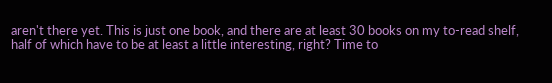aren't there yet. This is just one book, and there are at least 30 books on my to-read shelf, half of which have to be at least a little interesting, right? Time to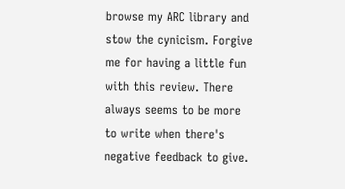browse my ARC library and stow the cynicism. Forgive me for having a little fun with this review. There always seems to be more to write when there's negative feedback to give.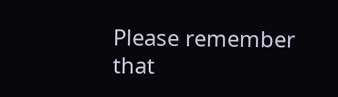Please remember that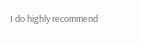I do highly recommend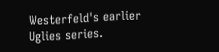Westerfeld's earlier Uglies series.